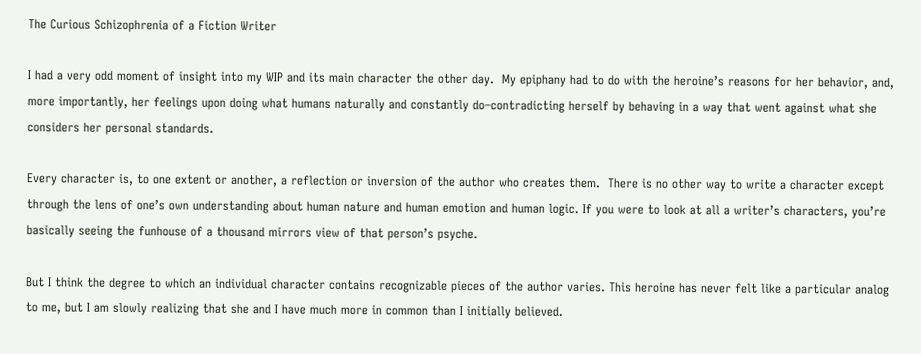The Curious Schizophrenia of a Fiction Writer

I had a very odd moment of insight into my WIP and its main character the other day.  My epiphany had to do with the heroine’s reasons for her behavior, and, more importantly, her feelings upon doing what humans naturally and constantly do–contradicting herself by behaving in a way that went against what she considers her personal standards.

Every character is, to one extent or another, a reflection or inversion of the author who creates them.  There is no other way to write a character except through the lens of one’s own understanding about human nature and human emotion and human logic. If you were to look at all a writer’s characters, you’re basically seeing the funhouse of a thousand mirrors view of that person’s psyche.

But I think the degree to which an individual character contains recognizable pieces of the author varies. This heroine has never felt like a particular analog to me, but I am slowly realizing that she and I have much more in common than I initially believed.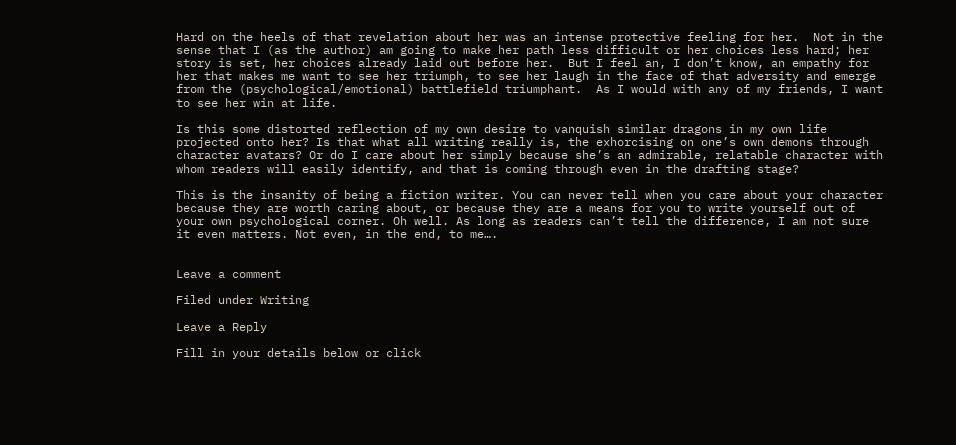Hard on the heels of that revelation about her was an intense protective feeling for her.  Not in the sense that I (as the author) am going to make her path less difficult or her choices less hard; her story is set, her choices already laid out before her.  But I feel an, I don’t know, an empathy for her that makes me want to see her triumph, to see her laugh in the face of that adversity and emerge from the (psychological/emotional) battlefield triumphant.  As I would with any of my friends, I want to see her win at life.

Is this some distorted reflection of my own desire to vanquish similar dragons in my own life projected onto her? Is that what all writing really is, the exhorcising on one’s own demons through character avatars? Or do I care about her simply because she’s an admirable, relatable character with whom readers will easily identify, and that is coming through even in the drafting stage?

This is the insanity of being a fiction writer. You can never tell when you care about your character because they are worth caring about, or because they are a means for you to write yourself out of your own psychological corner. Oh well. As long as readers can’t tell the difference, I am not sure it even matters. Not even, in the end, to me….


Leave a comment

Filed under Writing

Leave a Reply

Fill in your details below or click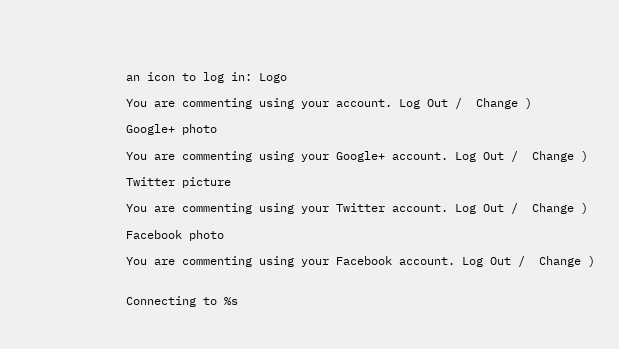an icon to log in: Logo

You are commenting using your account. Log Out /  Change )

Google+ photo

You are commenting using your Google+ account. Log Out /  Change )

Twitter picture

You are commenting using your Twitter account. Log Out /  Change )

Facebook photo

You are commenting using your Facebook account. Log Out /  Change )


Connecting to %s